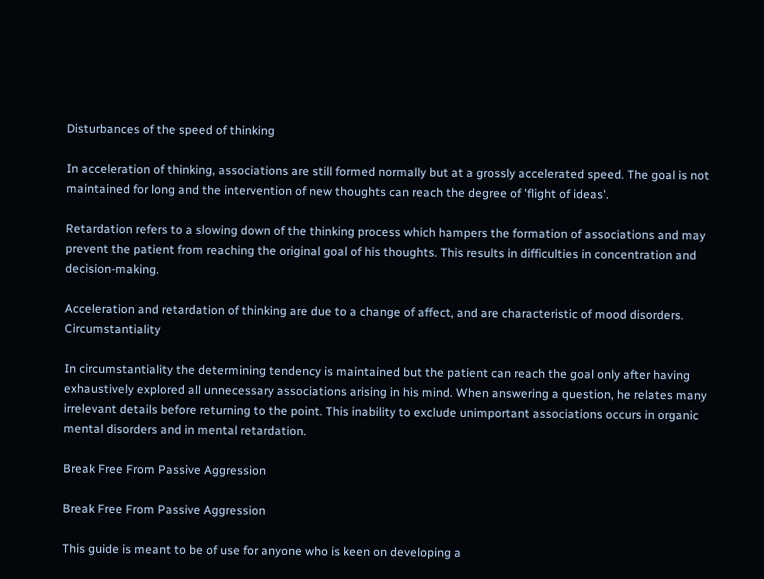Disturbances of the speed of thinking

In acceleration of thinking, associations are still formed normally but at a grossly accelerated speed. The goal is not maintained for long and the intervention of new thoughts can reach the degree of 'flight of ideas'.

Retardation refers to a slowing down of the thinking process which hampers the formation of associations and may prevent the patient from reaching the original goal of his thoughts. This results in difficulties in concentration and decision-making.

Acceleration and retardation of thinking are due to a change of affect, and are characteristic of mood disorders. Circumstantiality

In circumstantiality the determining tendency is maintained but the patient can reach the goal only after having exhaustively explored all unnecessary associations arising in his mind. When answering a question, he relates many irrelevant details before returning to the point. This inability to exclude unimportant associations occurs in organic mental disorders and in mental retardation.

Break Free From Passive Aggression

Break Free From Passive Aggression

This guide is meant to be of use for anyone who is keen on developing a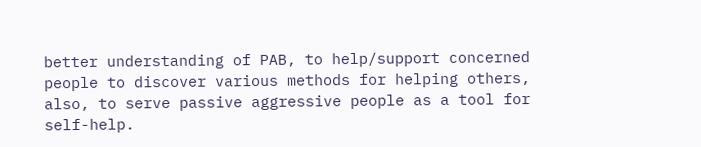better understanding of PAB, to help/support concerned people to discover various methods for helping others, also, to serve passive aggressive people as a tool for self-help.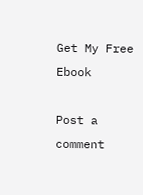Get My Free Ebook

Post a comment